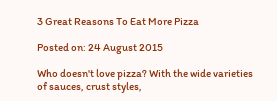3 Great Reasons To Eat More Pizza

Posted on: 24 August 2015

Who doesn't love pizza? With the wide varieties of sauces, crust styles,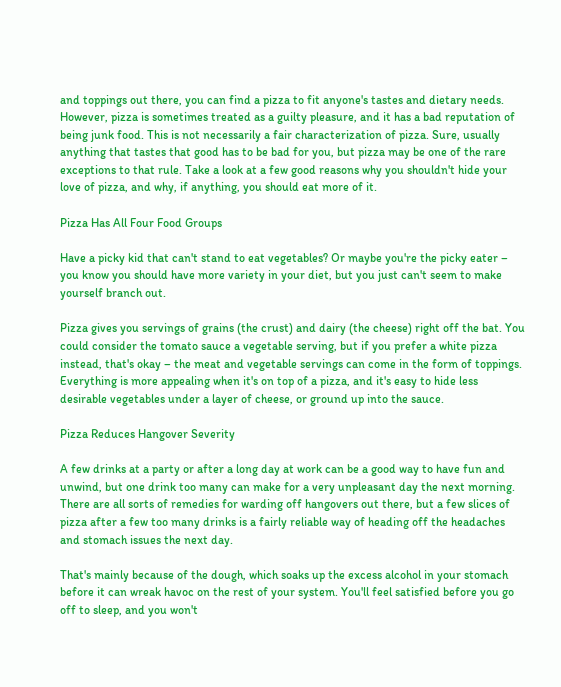and toppings out there, you can find a pizza to fit anyone's tastes and dietary needs. However, pizza is sometimes treated as a guilty pleasure, and it has a bad reputation of being junk food. This is not necessarily a fair characterization of pizza. Sure, usually anything that tastes that good has to be bad for you, but pizza may be one of the rare exceptions to that rule. Take a look at a few good reasons why you shouldn't hide your love of pizza, and why, if anything, you should eat more of it.

Pizza Has All Four Food Groups

Have a picky kid that can't stand to eat vegetables? Or maybe you're the picky eater – you know you should have more variety in your diet, but you just can't seem to make yourself branch out.

Pizza gives you servings of grains (the crust) and dairy (the cheese) right off the bat. You could consider the tomato sauce a vegetable serving, but if you prefer a white pizza instead, that's okay – the meat and vegetable servings can come in the form of toppings. Everything is more appealing when it's on top of a pizza, and it's easy to hide less desirable vegetables under a layer of cheese, or ground up into the sauce.

Pizza Reduces Hangover Severity

A few drinks at a party or after a long day at work can be a good way to have fun and unwind, but one drink too many can make for a very unpleasant day the next morning. There are all sorts of remedies for warding off hangovers out there, but a few slices of pizza after a few too many drinks is a fairly reliable way of heading off the headaches and stomach issues the next day.

That's mainly because of the dough, which soaks up the excess alcohol in your stomach before it can wreak havoc on the rest of your system. You'll feel satisfied before you go off to sleep, and you won't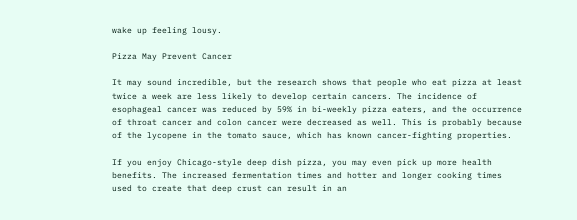wake up feeling lousy.

Pizza May Prevent Cancer

It may sound incredible, but the research shows that people who eat pizza at least twice a week are less likely to develop certain cancers. The incidence of esophageal cancer was reduced by 59% in bi-weekly pizza eaters, and the occurrence of throat cancer and colon cancer were decreased as well. This is probably because of the lycopene in the tomato sauce, which has known cancer-fighting properties.

If you enjoy Chicago-style deep dish pizza, you may even pick up more health benefits. The increased fermentation times and hotter and longer cooking times used to create that deep crust can result in an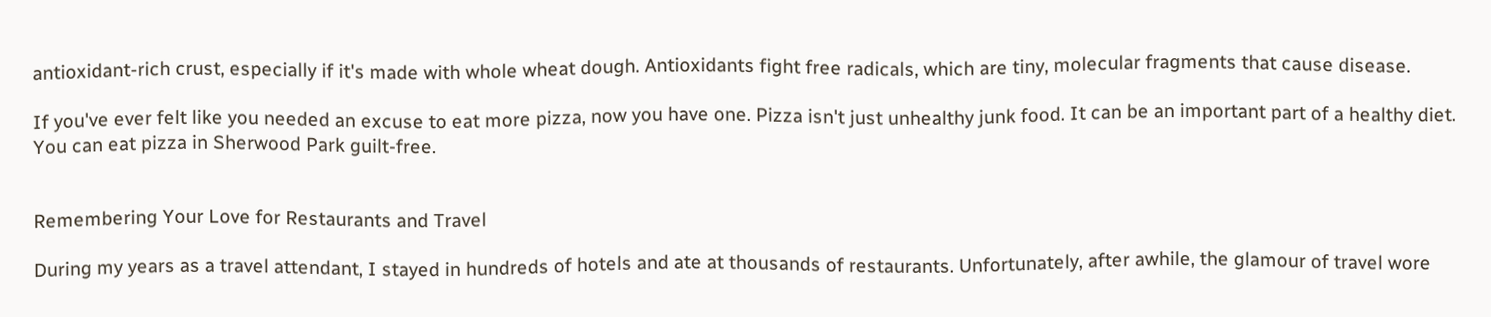antioxidant-rich crust, especially if it's made with whole wheat dough. Antioxidants fight free radicals, which are tiny, molecular fragments that cause disease.

If you've ever felt like you needed an excuse to eat more pizza, now you have one. Pizza isn't just unhealthy junk food. It can be an important part of a healthy diet. You can eat pizza in Sherwood Park guilt-free.


Remembering Your Love for Restaurants and Travel

During my years as a travel attendant, I stayed in hundreds of hotels and ate at thousands of restaurants. Unfortunately, after awhile, the glamour of travel wore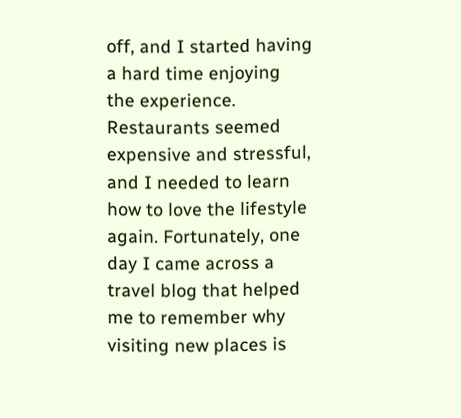off, and I started having a hard time enjoying the experience. Restaurants seemed expensive and stressful, and I needed to learn how to love the lifestyle again. Fortunately, one day I came across a travel blog that helped me to remember why visiting new places is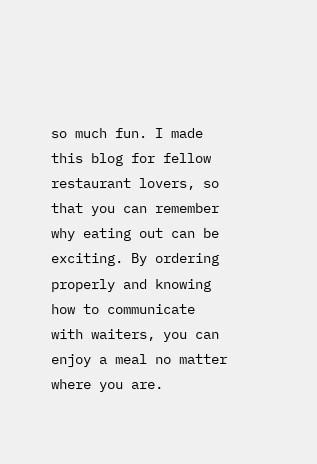so much fun. I made this blog for fellow restaurant lovers, so that you can remember why eating out can be exciting. By ordering properly and knowing how to communicate with waiters, you can enjoy a meal no matter where you are.